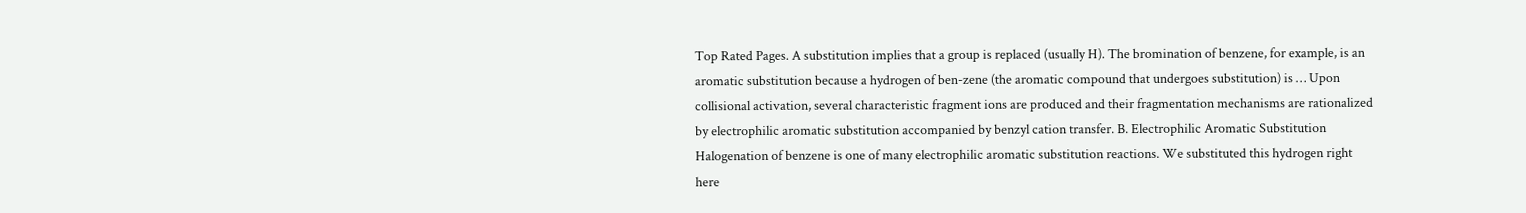Top Rated Pages. A substitution implies that a group is replaced (usually H). The bromination of benzene, for example, is an aromatic substitution because a hydrogen of ben-zene (the aromatic compound that undergoes substitution) is … Upon collisional activation, several characteristic fragment ions are produced and their fragmentation mechanisms are rationalized by electrophilic aromatic substitution accompanied by benzyl cation transfer. B. Electrophilic Aromatic Substitution Halogenation of benzene is one of many electrophilic aromatic substitution reactions. We substituted this hydrogen right here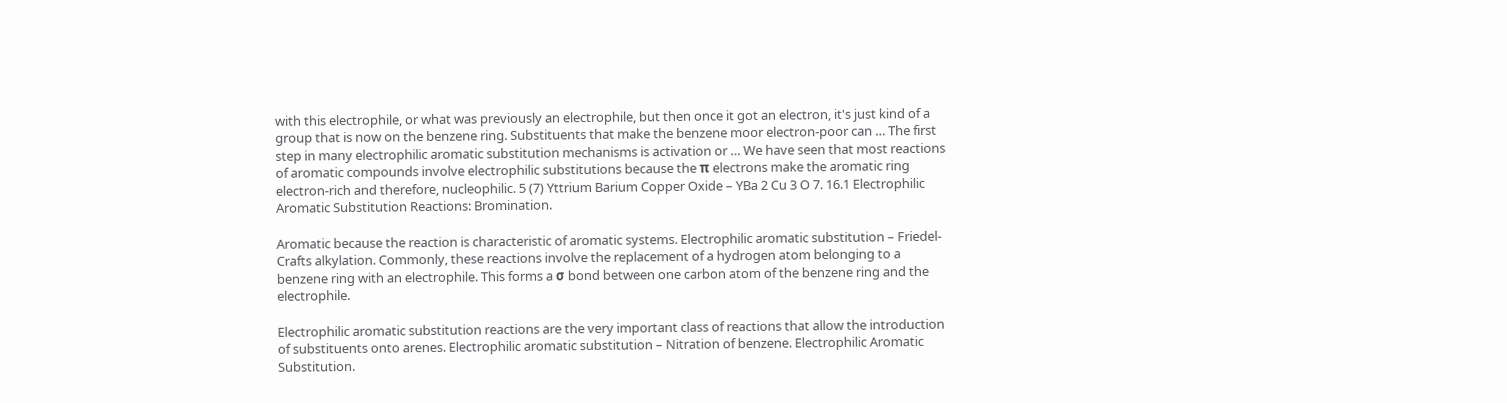with this electrophile, or what was previously an electrophile, but then once it got an electron, it's just kind of a group that is now on the benzene ring. Substituents that make the benzene moor electron-poor can … The first step in many electrophilic aromatic substitution mechanisms is activation or … We have seen that most reactions of aromatic compounds involve electrophilic substitutions because the π electrons make the aromatic ring electron-rich and therefore, nucleophilic. 5 (7) Yttrium Barium Copper Oxide – YBa 2 Cu 3 O 7. 16.1 Electrophilic Aromatic Substitution Reactions: Bromination.

Aromatic because the reaction is characteristic of aromatic systems. Electrophilic aromatic substitution – Friedel-Crafts alkylation. Commonly, these reactions involve the replacement of a hydrogen atom belonging to a benzene ring with an electrophile. This forms a σ bond between one carbon atom of the benzene ring and the electrophile.

Electrophilic aromatic substitution reactions are the very important class of reactions that allow the introduction of substituents onto arenes. Electrophilic aromatic substitution – Nitration of benzene. Electrophilic Aromatic Substitution.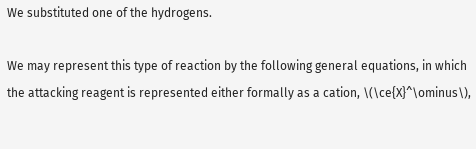We substituted one of the hydrogens.

We may represent this type of reaction by the following general equations, in which the attacking reagent is represented either formally as a cation, \(\ce{X}^\ominus\),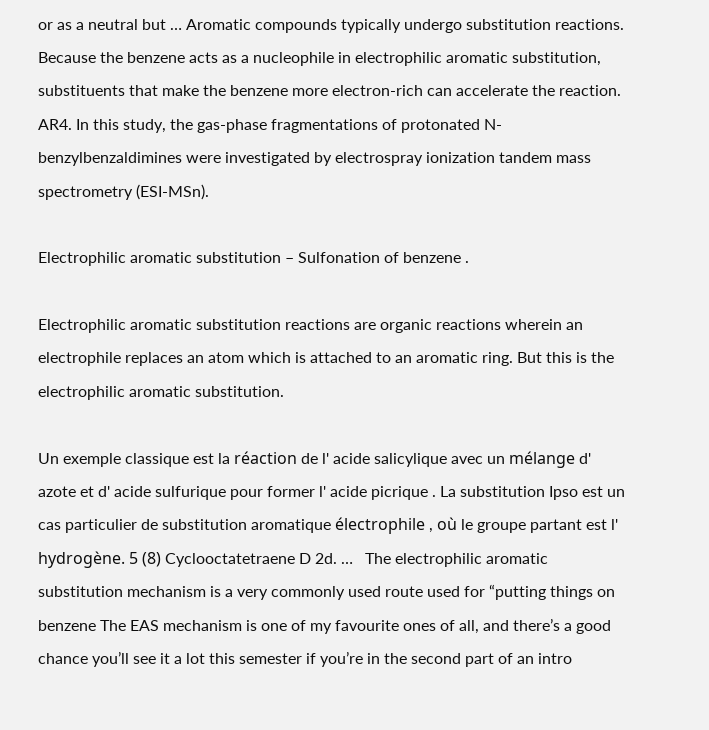or as a neutral but … Aromatic compounds typically undergo substitution reactions. Because the benzene acts as a nucleophile in electrophilic aromatic substitution, substituents that make the benzene more electron-rich can accelerate the reaction. AR4. In this study, the gas-phase fragmentations of protonated N-benzylbenzaldimines were investigated by electrospray ionization tandem mass spectrometry (ESI-MSn).

Electrophilic aromatic substitution – Sulfonation of benzene .

Electrophilic aromatic substitution reactions are organic reactions wherein an electrophile replaces an atom which is attached to an aromatic ring. But this is the electrophilic aromatic substitution.

Un exemple classique est la réaction de l' acide salicylique avec un mélange d' azote et d' acide sulfurique pour former l' acide picrique . La substitution Ipso est un cas particulier de substitution aromatique électrophile , où le groupe partant est l' hydrogène. 5 (8) Cyclooctatetraene D 2d. …   The electrophilic aromatic substitution mechanism is a very commonly used route used for “putting things on benzene The EAS mechanism is one of my favourite ones of all, and there’s a good chance you’ll see it a lot this semester if you’re in the second part of an intro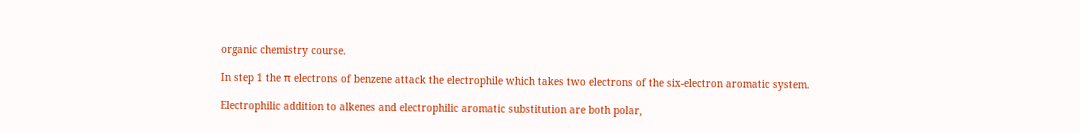organic chemistry course.

In step 1 the π electrons of benzene attack the electrophile which takes two electrons of the six-electron aromatic system.

Electrophilic addition to alkenes and electrophilic aromatic substitution are both polar,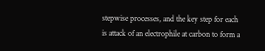stepwise processes, and the key step for each is attack of an electrophile at carbon to form a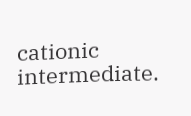cationic intermediate.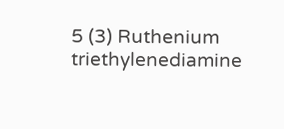5 (3) Ruthenium triethylenediamine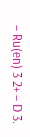– Ru(en) 3 2+ – D 3.